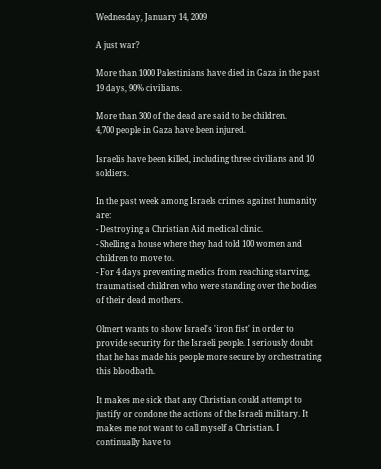Wednesday, January 14, 2009

A just war?

More than 1000 Palestinians have died in Gaza in the past 19 days, 90% civilians.

More than 300 of the dead are said to be children.
4,700 people in Gaza have been injured.

Israelis have been killed, including three civilians and 10 soldiers.

In the past week among Israels crimes against humanity are:
- Destroying a Christian Aid medical clinic.
- Shelling a house where they had told 100 women and children to move to.
- For 4 days preventing medics from reaching starving, traumatised children who were standing over the bodies of their dead mothers.

Olmert wants to show Israel's 'iron fist' in order to provide security for the Israeli people. I seriously doubt that he has made his people more secure by orchestrating this bloodbath.

It makes me sick that any Christian could attempt to justify or condone the actions of the Israeli military. It makes me not want to call myself a Christian. I continually have to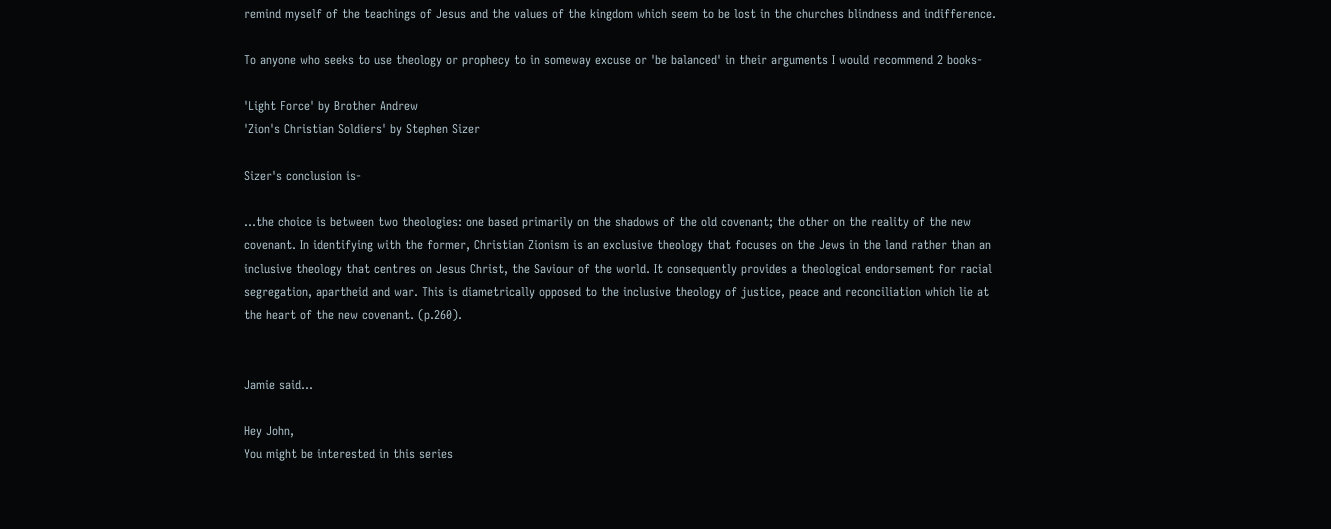remind myself of the teachings of Jesus and the values of the kingdom which seem to be lost in the churches blindness and indifference.

To anyone who seeks to use theology or prophecy to in someway excuse or 'be balanced' in their arguments I would recommend 2 books-

'Light Force' by Brother Andrew
'Zion's Christian Soldiers' by Stephen Sizer

Sizer's conclusion is-

…the choice is between two theologies: one based primarily on the shadows of the old covenant; the other on the reality of the new covenant. In identifying with the former, Christian Zionism is an exclusive theology that focuses on the Jews in the land rather than an inclusive theology that centres on Jesus Christ, the Saviour of the world. It consequently provides a theological endorsement for racial segregation, apartheid and war. This is diametrically opposed to the inclusive theology of justice, peace and reconciliation which lie at the heart of the new covenant. (p.260).


Jamie said...

Hey John,
You might be interested in this series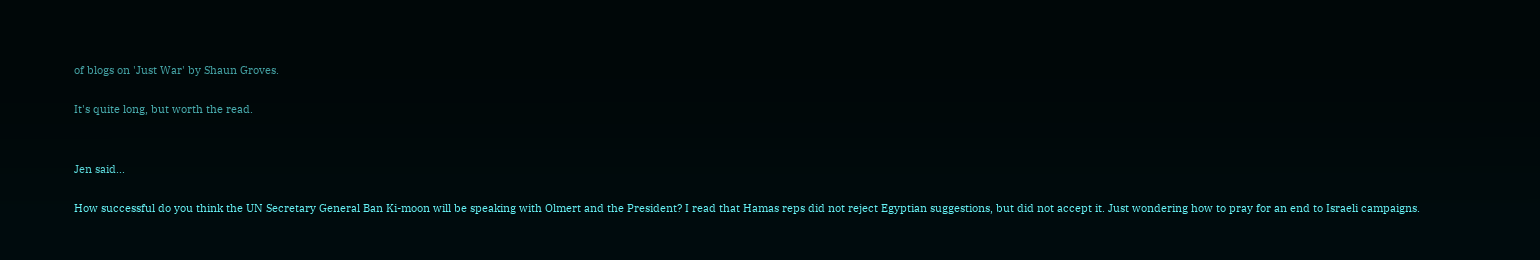of blogs on 'Just War' by Shaun Groves.

It's quite long, but worth the read.


Jen said...

How successful do you think the UN Secretary General Ban Ki-moon will be speaking with Olmert and the President? I read that Hamas reps did not reject Egyptian suggestions, but did not accept it. Just wondering how to pray for an end to Israeli campaigns.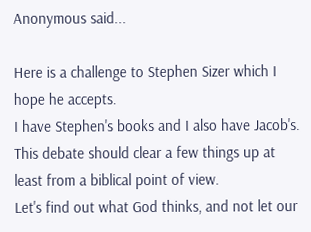Anonymous said...

Here is a challenge to Stephen Sizer which I hope he accepts.
I have Stephen's books and I also have Jacob's.
This debate should clear a few things up at least from a biblical point of view.
Let's find out what God thinks, and not let our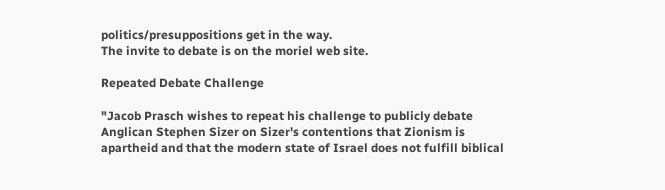politics/presuppositions get in the way.
The invite to debate is on the moriel web site.

Repeated Debate Challenge

"Jacob Prasch wishes to repeat his challenge to publicly debate Anglican Stephen Sizer on Sizer's contentions that Zionism is apartheid and that the modern state of Israel does not fulfill biblical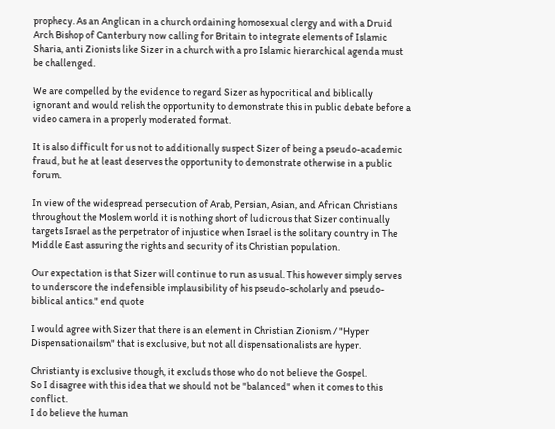prophecy. As an Anglican in a church ordaining homosexual clergy and with a Druid Arch Bishop of Canterbury now calling for Britain to integrate elements of Islamic Sharia, anti Zionists like Sizer in a church with a pro Islamic hierarchical agenda must be challenged.

We are compelled by the evidence to regard Sizer as hypocritical and biblically ignorant and would relish the opportunity to demonstrate this in public debate before a video camera in a properly moderated format.

It is also difficult for us not to additionally suspect Sizer of being a pseudo-academic fraud, but he at least deserves the opportunity to demonstrate otherwise in a public forum.

In view of the widespread persecution of Arab, Persian, Asian, and African Christians throughout the Moslem world it is nothing short of ludicrous that Sizer continually targets Israel as the perpetrator of injustice when Israel is the solitary country in The Middle East assuring the rights and security of its Christian population.

Our expectation is that Sizer will continue to run as usual. This however simply serves to underscore the indefensible implausibility of his pseudo-scholarly and pseudo-biblical antics." end quote

I would agree with Sizer that there is an element in Christian Zionism / "Hyper Dispensationailsm" that is exclusive, but not all dispensationalists are hyper.

Christianty is exclusive though, it excluds those who do not believe the Gospel.
So I disagree with this idea that we should not be "balanced" when it comes to this conflict.
I do believe the human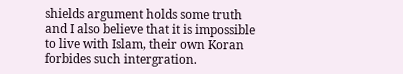shields argument holds some truth and I also believe that it is impossible to live with Islam, their own Koran forbides such intergration.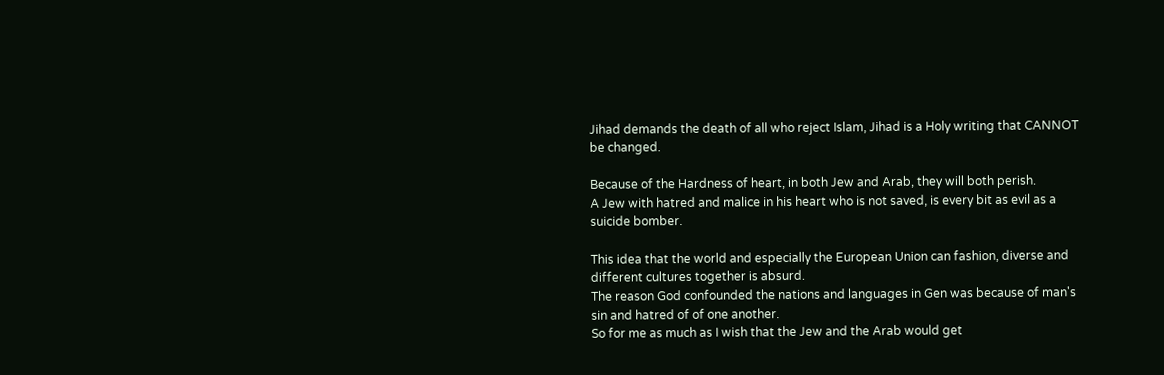Jihad demands the death of all who reject Islam, Jihad is a Holy writing that CANNOT be changed.

Because of the Hardness of heart, in both Jew and Arab, they will both perish.
A Jew with hatred and malice in his heart who is not saved, is every bit as evil as a suicide bomber.

This idea that the world and especially the European Union can fashion, diverse and different cultures together is absurd.
The reason God confounded the nations and languages in Gen was because of man's sin and hatred of of one another.
So for me as much as I wish that the Jew and the Arab would get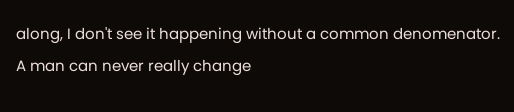along, I don't see it happening without a common denomenator.
A man can never really change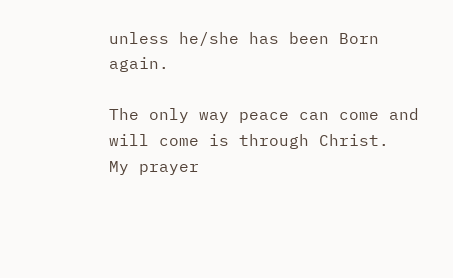unless he/she has been Born again.

The only way peace can come and will come is through Christ.
My prayer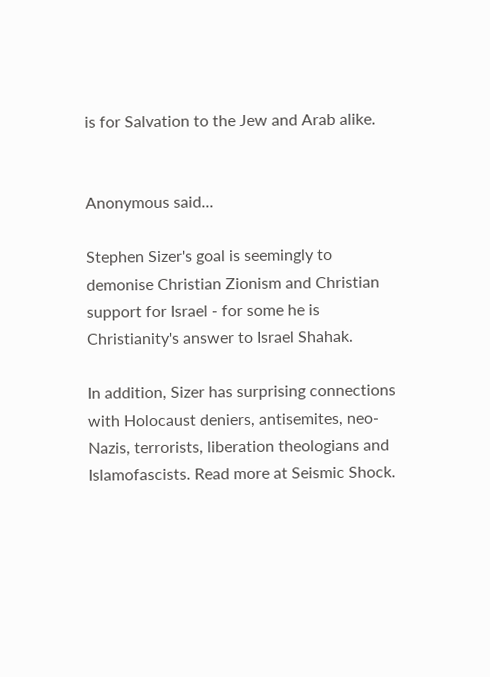is for Salvation to the Jew and Arab alike.


Anonymous said...

Stephen Sizer's goal is seemingly to demonise Christian Zionism and Christian support for Israel - for some he is Christianity's answer to Israel Shahak.

In addition, Sizer has surprising connections with Holocaust deniers, antisemites, neo-Nazis, terrorists, liberation theologians and Islamofascists. Read more at Seismic Shock.